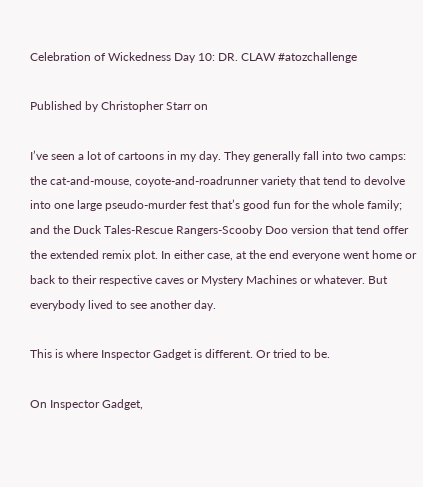Celebration of Wickedness Day 10: DR. CLAW #atozchallenge

Published by Christopher Starr on

I’ve seen a lot of cartoons in my day. They generally fall into two camps: the cat-and-mouse, coyote-and-roadrunner variety that tend to devolve into one large pseudo-murder fest that’s good fun for the whole family; and the Duck Tales-Rescue Rangers-Scooby Doo version that tend offer the extended remix plot. In either case, at the end everyone went home or back to their respective caves or Mystery Machines or whatever. But everybody lived to see another day.

This is where Inspector Gadget is different. Or tried to be.

On Inspector Gadget,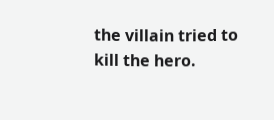the villain tried to kill the hero.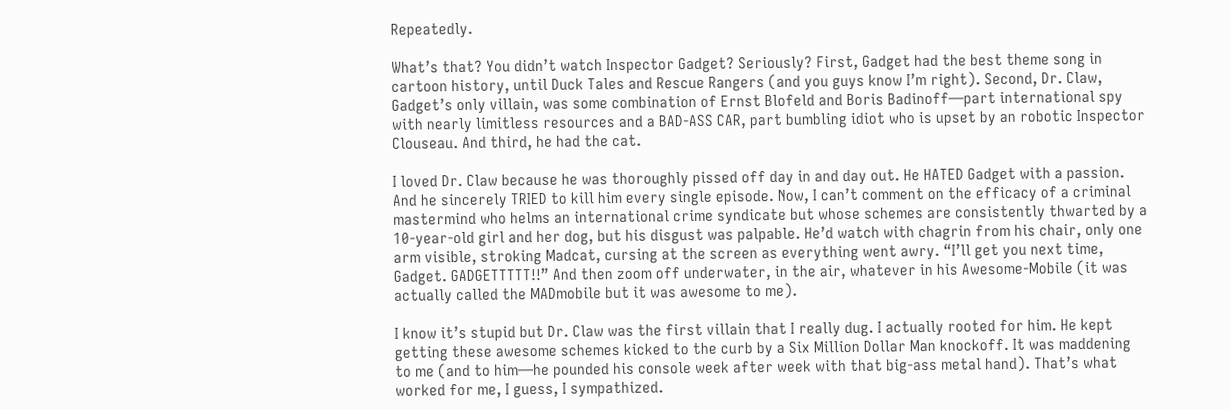Repeatedly.

What’s that? You didn’t watch Inspector Gadget? Seriously? First, Gadget had the best theme song in cartoon history, until Duck Tales and Rescue Rangers (and you guys know I’m right). Second, Dr. Claw, Gadget’s only villain, was some combination of Ernst Blofeld and Boris Badinoff—part international spy with nearly limitless resources and a BAD-ASS CAR, part bumbling idiot who is upset by an robotic Inspector Clouseau. And third, he had the cat.

I loved Dr. Claw because he was thoroughly pissed off day in and day out. He HATED Gadget with a passion. And he sincerely TRIED to kill him every single episode. Now, I can’t comment on the efficacy of a criminal mastermind who helms an international crime syndicate but whose schemes are consistently thwarted by a 10-year-old girl and her dog, but his disgust was palpable. He’d watch with chagrin from his chair, only one arm visible, stroking Madcat, cursing at the screen as everything went awry. “I’ll get you next time, Gadget. GADGETTTTT!!” And then zoom off underwater, in the air, whatever in his Awesome-Mobile (it was actually called the MADmobile but it was awesome to me).

I know it’s stupid but Dr. Claw was the first villain that I really dug. I actually rooted for him. He kept getting these awesome schemes kicked to the curb by a Six Million Dollar Man knockoff. It was maddening to me (and to him—he pounded his console week after week with that big-ass metal hand). That’s what worked for me, I guess, I sympathized.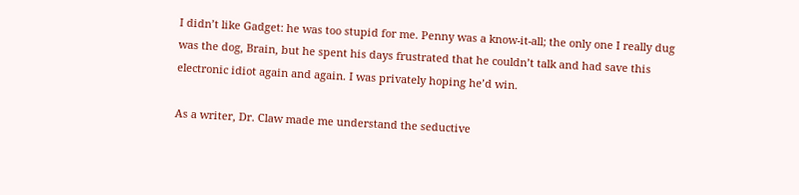I didn’t like Gadget: he was too stupid for me. Penny was a know-it-all; the only one I really dug was the dog, Brain, but he spent his days frustrated that he couldn’t talk and had save this electronic idiot again and again. I was privately hoping he’d win.

As a writer, Dr. Claw made me understand the seductive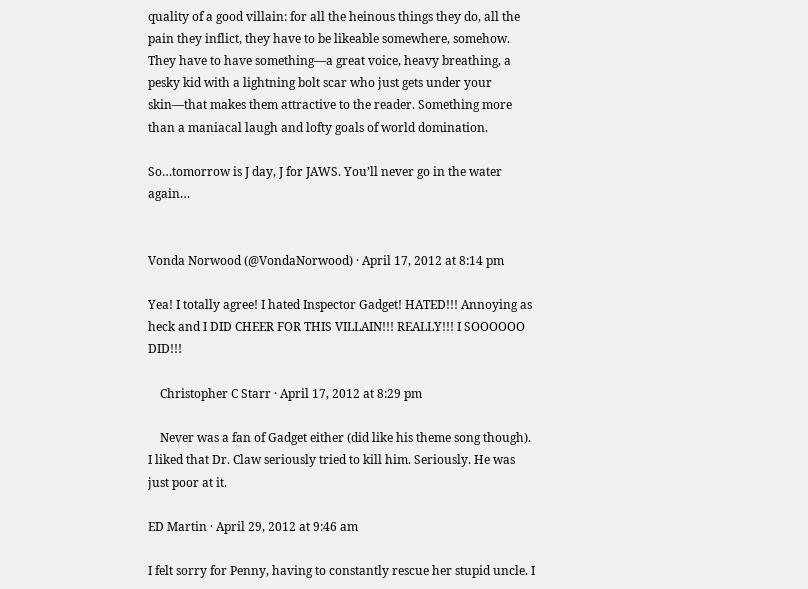quality of a good villain: for all the heinous things they do, all the pain they inflict, they have to be likeable somewhere, somehow. They have to have something—a great voice, heavy breathing, a pesky kid with a lightning bolt scar who just gets under your skin—that makes them attractive to the reader. Something more than a maniacal laugh and lofty goals of world domination.

So…tomorrow is J day, J for JAWS. You’ll never go in the water again…


Vonda Norwood (@VondaNorwood) · April 17, 2012 at 8:14 pm

Yea! I totally agree! I hated Inspector Gadget! HATED!!! Annoying as heck and I DID CHEER FOR THIS VILLAIN!!! REALLY!!! I SOOOOOO DID!!!

    Christopher C Starr · April 17, 2012 at 8:29 pm

    Never was a fan of Gadget either (did like his theme song though). I liked that Dr. Claw seriously tried to kill him. Seriously. He was just poor at it.

ED Martin · April 29, 2012 at 9:46 am

I felt sorry for Penny, having to constantly rescue her stupid uncle. I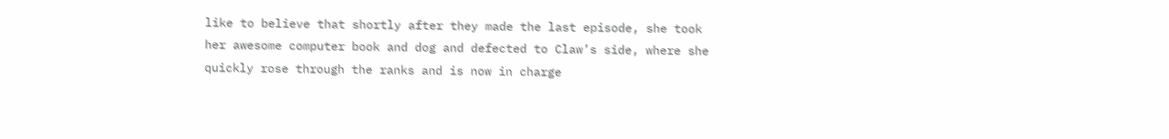like to believe that shortly after they made the last episode, she took her awesome computer book and dog and defected to Claw’s side, where she quickly rose through the ranks and is now in charge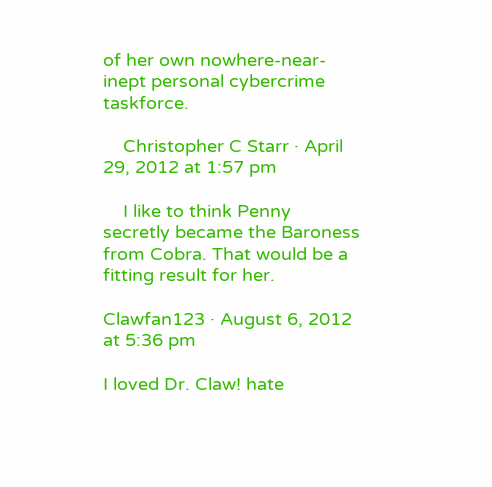of her own nowhere-near-inept personal cybercrime taskforce.

    Christopher C Starr · April 29, 2012 at 1:57 pm

    I like to think Penny secretly became the Baroness from Cobra. That would be a fitting result for her.

Clawfan123 · August 6, 2012 at 5:36 pm

I loved Dr. Claw! hate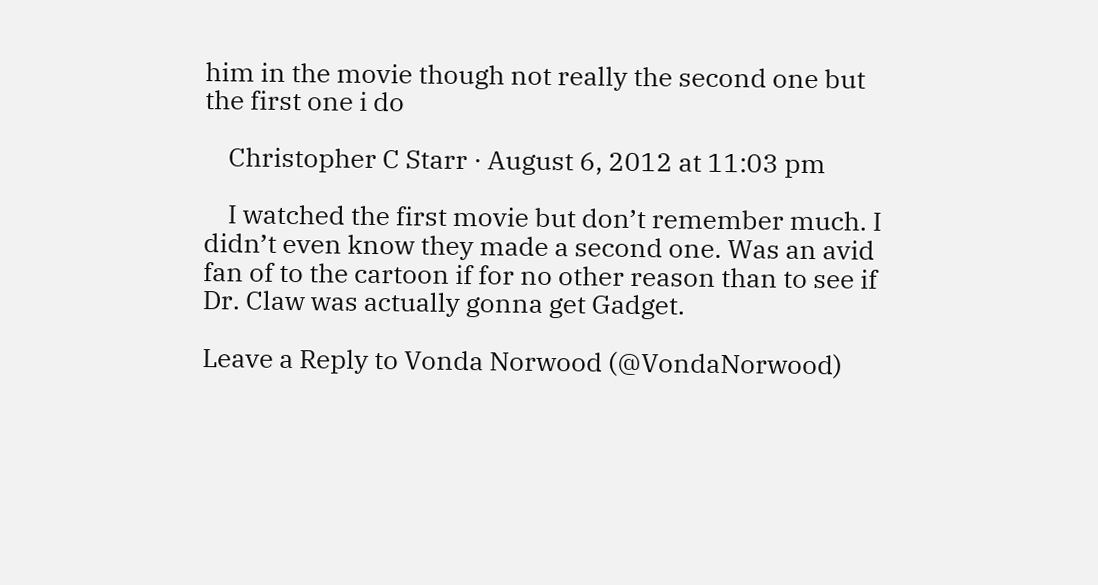him in the movie though not really the second one but the first one i do

    Christopher C Starr · August 6, 2012 at 11:03 pm

    I watched the first movie but don’t remember much. I didn’t even know they made a second one. Was an avid fan of to the cartoon if for no other reason than to see if Dr. Claw was actually gonna get Gadget.

Leave a Reply to Vonda Norwood (@VondaNorwood)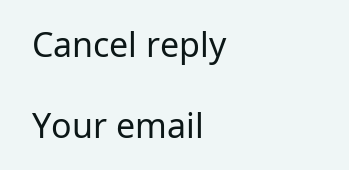Cancel reply

Your email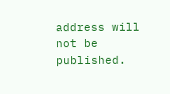address will not be published.